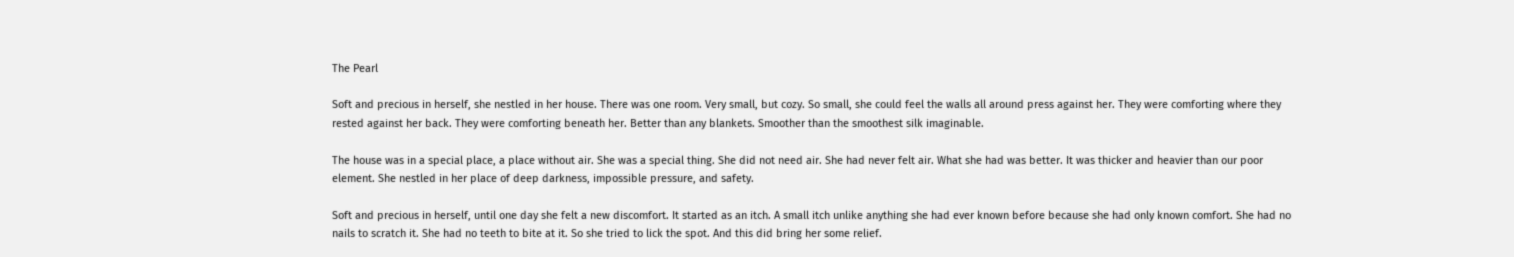The Pearl

Soft and precious in herself, she nestled in her house. There was one room. Very small, but cozy. So small, she could feel the walls all around press against her. They were comforting where they rested against her back. They were comforting beneath her. Better than any blankets. Smoother than the smoothest silk imaginable.

The house was in a special place, a place without air. She was a special thing. She did not need air. She had never felt air. What she had was better. It was thicker and heavier than our poor element. She nestled in her place of deep darkness, impossible pressure, and safety.

Soft and precious in herself, until one day she felt a new discomfort. It started as an itch. A small itch unlike anything she had ever known before because she had only known comfort. She had no nails to scratch it. She had no teeth to bite at it. So she tried to lick the spot. And this did bring her some relief.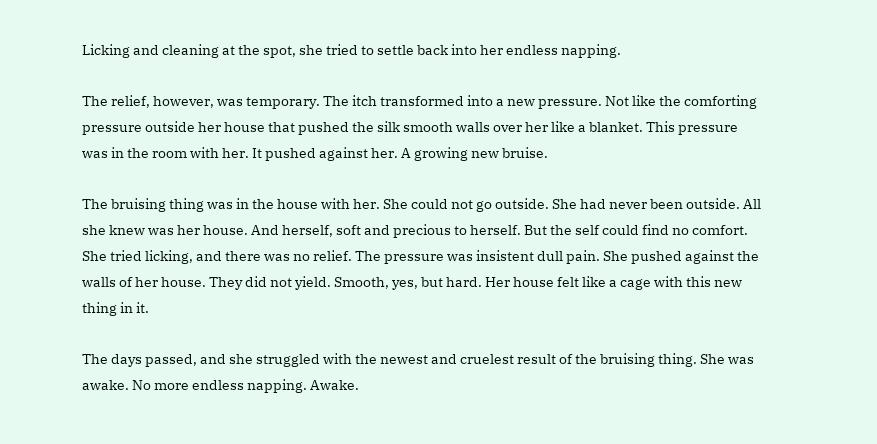Licking and cleaning at the spot, she tried to settle back into her endless napping.

The relief, however, was temporary. The itch transformed into a new pressure. Not like the comforting pressure outside her house that pushed the silk smooth walls over her like a blanket. This pressure was in the room with her. It pushed against her. A growing new bruise.

The bruising thing was in the house with her. She could not go outside. She had never been outside. All she knew was her house. And herself, soft and precious to herself. But the self could find no comfort. She tried licking, and there was no relief. The pressure was insistent dull pain. She pushed against the walls of her house. They did not yield. Smooth, yes, but hard. Her house felt like a cage with this new thing in it.

The days passed, and she struggled with the newest and cruelest result of the bruising thing. She was awake. No more endless napping. Awake.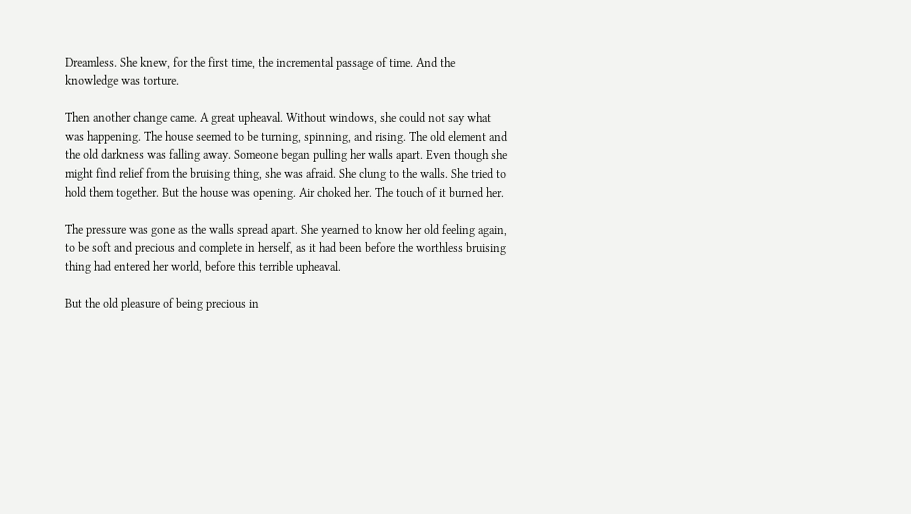Dreamless. She knew, for the first time, the incremental passage of time. And the knowledge was torture.

Then another change came. A great upheaval. Without windows, she could not say what was happening. The house seemed to be turning, spinning, and rising. The old element and the old darkness was falling away. Someone began pulling her walls apart. Even though she might find relief from the bruising thing, she was afraid. She clung to the walls. She tried to hold them together. But the house was opening. Air choked her. The touch of it burned her.

The pressure was gone as the walls spread apart. She yearned to know her old feeling again, to be soft and precious and complete in herself, as it had been before the worthless bruising thing had entered her world, before this terrible upheaval.

But the old pleasure of being precious in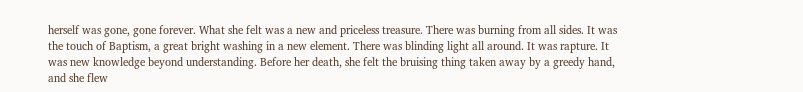herself was gone, gone forever. What she felt was a new and priceless treasure. There was burning from all sides. It was the touch of Baptism, a great bright washing in a new element. There was blinding light all around. It was rapture. It was new knowledge beyond understanding. Before her death, she felt the bruising thing taken away by a greedy hand, and she flew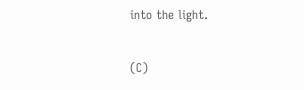into the light.

(C)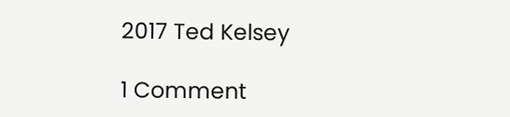2017 Ted Kelsey

1 Comment